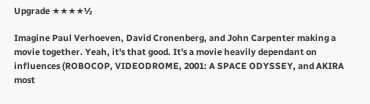Upgrade ★★★★½

Imagine Paul Verhoeven, David Cronenberg, and John Carpenter making a movie together. Yeah, it's that good. It's a movie heavily dependant on influences (ROBOCOP, VIDEODROME, 2001: A SPACE ODYSSEY, and AKIRA most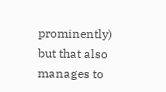prominently) but that also manages to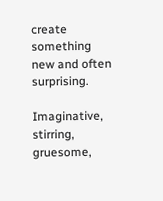create something new and often surprising.

Imaginative, stirring, gruesome,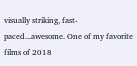visually striking, fast-paced...awesome. One of my favorite films of 2018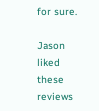for sure.

Jason liked these reviews